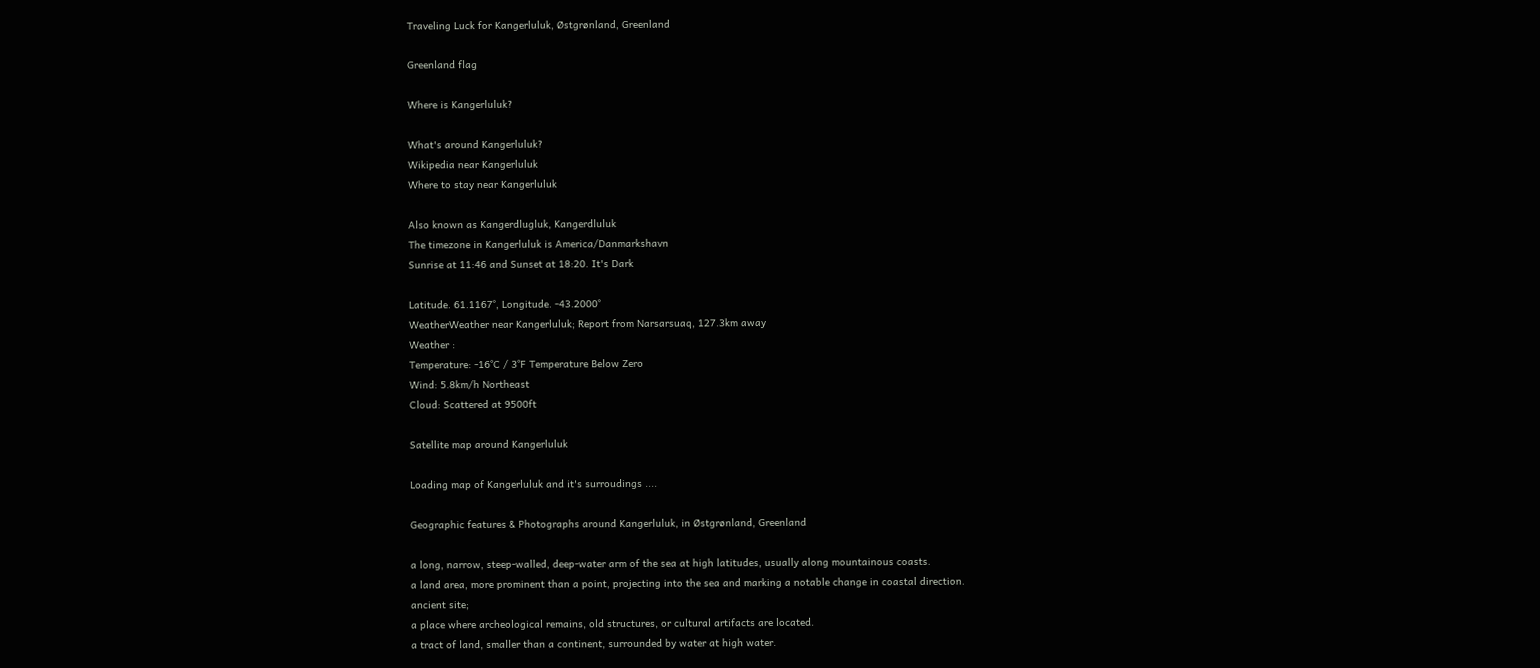Traveling Luck for Kangerluluk, Østgrønland, Greenland

Greenland flag

Where is Kangerluluk?

What's around Kangerluluk?
Wikipedia near Kangerluluk
Where to stay near Kangerluluk

Also known as Kangerdlugluk, Kangerdluluk
The timezone in Kangerluluk is America/Danmarkshavn
Sunrise at 11:46 and Sunset at 18:20. It's Dark

Latitude. 61.1167°, Longitude. -43.2000°
WeatherWeather near Kangerluluk; Report from Narsarsuaq, 127.3km away
Weather :
Temperature: -16°C / 3°F Temperature Below Zero
Wind: 5.8km/h Northeast
Cloud: Scattered at 9500ft

Satellite map around Kangerluluk

Loading map of Kangerluluk and it's surroudings ....

Geographic features & Photographs around Kangerluluk, in Østgrønland, Greenland

a long, narrow, steep-walled, deep-water arm of the sea at high latitudes, usually along mountainous coasts.
a land area, more prominent than a point, projecting into the sea and marking a notable change in coastal direction.
ancient site;
a place where archeological remains, old structures, or cultural artifacts are located.
a tract of land, smaller than a continent, surrounded by water at high water.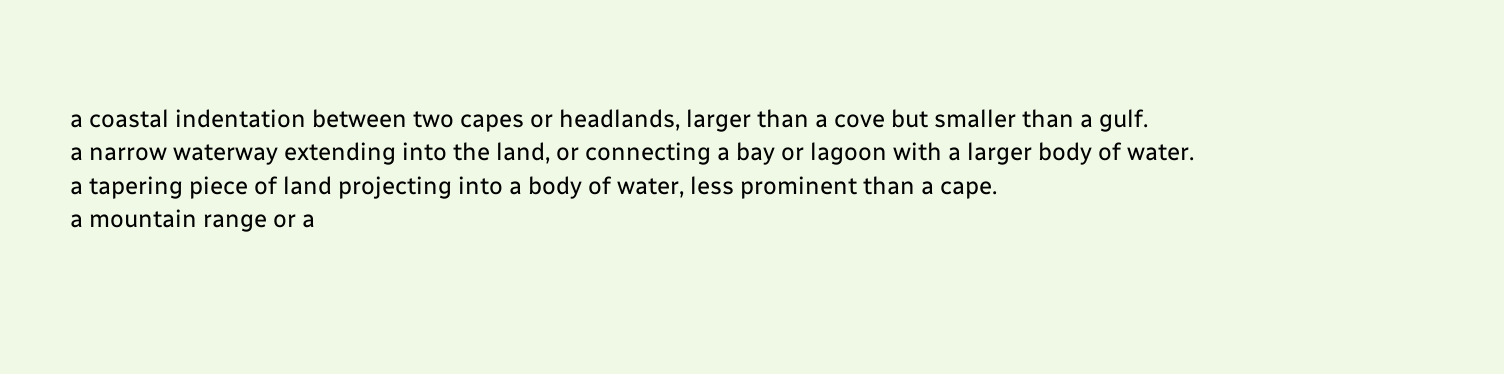a coastal indentation between two capes or headlands, larger than a cove but smaller than a gulf.
a narrow waterway extending into the land, or connecting a bay or lagoon with a larger body of water.
a tapering piece of land projecting into a body of water, less prominent than a cape.
a mountain range or a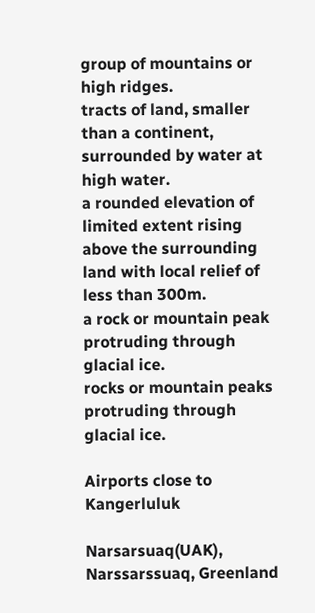group of mountains or high ridges.
tracts of land, smaller than a continent, surrounded by water at high water.
a rounded elevation of limited extent rising above the surrounding land with local relief of less than 300m.
a rock or mountain peak protruding through glacial ice.
rocks or mountain peaks protruding through glacial ice.

Airports close to Kangerluluk

Narsarsuaq(UAK), Narssarssuaq, Greenland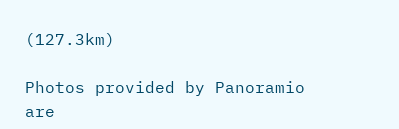(127.3km)

Photos provided by Panoramio are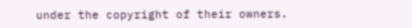under the copyright of their owners.